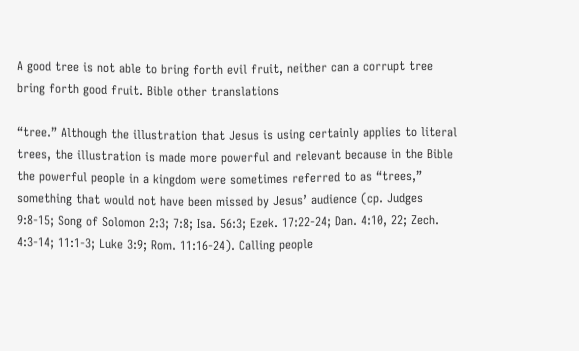A good tree is not able to bring forth evil fruit, neither can a corrupt tree bring forth good fruit. Bible other translations

“tree.” Although the illustration that Jesus is using certainly applies to literal trees, the illustration is made more powerful and relevant because in the Bible the powerful people in a kingdom were sometimes referred to as “trees,” something that would not have been missed by Jesus’ audience (cp. Judges 9:8-15; Song of Solomon 2:3; 7:8; Isa. 56:3; Ezek. 17:22-24; Dan. 4:10, 22; Zech. 4:3-14; 11:1-3; Luke 3:9; Rom. 11:16-24). Calling people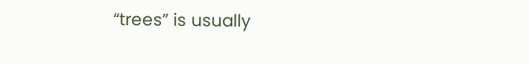“trees” is usually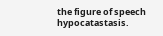the figure of speech hypocatastasis.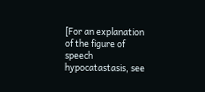[For an explanation of the figure of speech hypocatastasis, see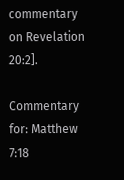commentary on Revelation 20:2].

Commentary for: Matthew 7:18